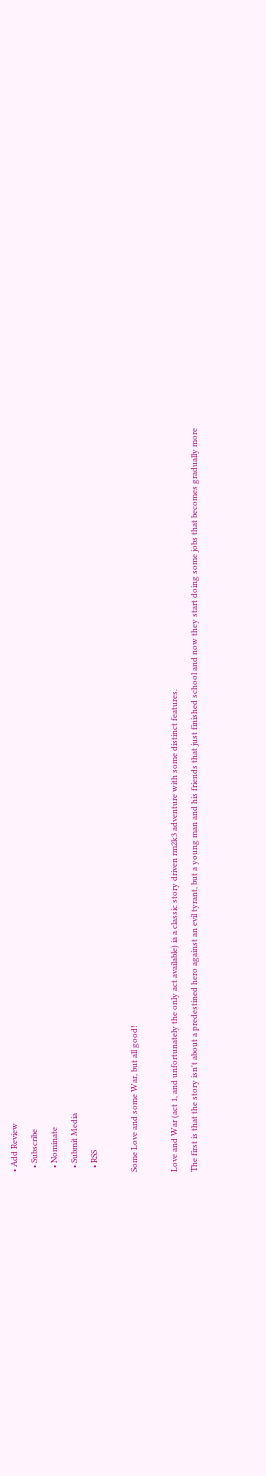• Add Review
  • Subscribe
  • Nominate
  • Submit Media
  • RSS

Some Love and some War, but all good!

Love and War (act 1, and unfortunately the only act available) ia a classic story driven rm2k3 adventure with some distinct features.
The first is that the story isn't about a predestined hero against an evil tyrant, but a young man and his friends that just finished school and now they start doing some jobs that becomes gradually more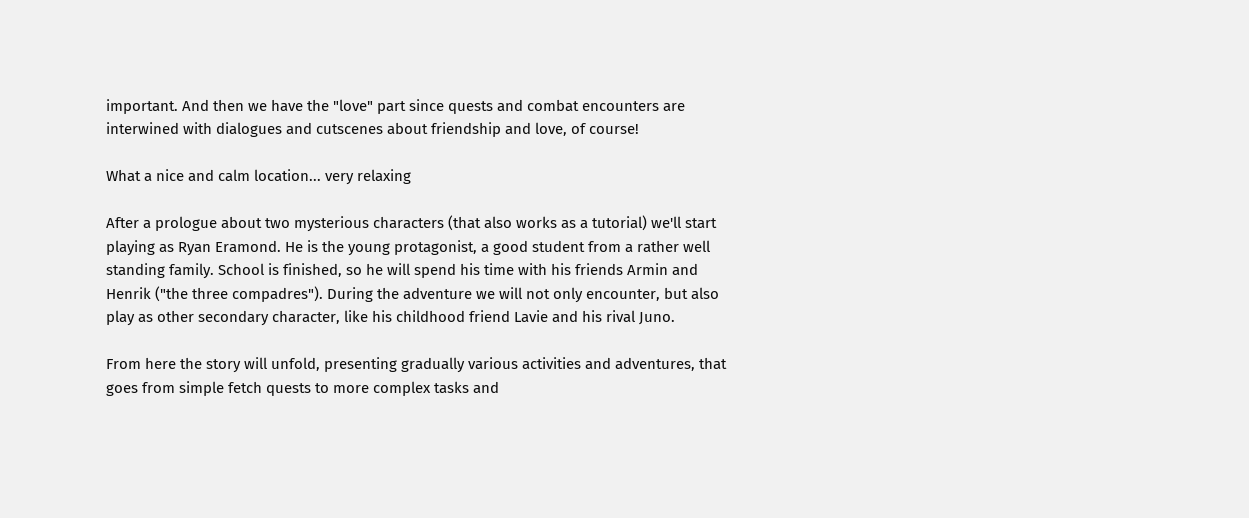important. And then we have the "love" part since quests and combat encounters are interwined with dialogues and cutscenes about friendship and love, of course!

What a nice and calm location... very relaxing

After a prologue about two mysterious characters (that also works as a tutorial) we'll start playing as Ryan Eramond. He is the young protagonist, a good student from a rather well standing family. School is finished, so he will spend his time with his friends Armin and Henrik ("the three compadres"). During the adventure we will not only encounter, but also play as other secondary character, like his childhood friend Lavie and his rival Juno.

From here the story will unfold, presenting gradually various activities and adventures, that goes from simple fetch quests to more complex tasks and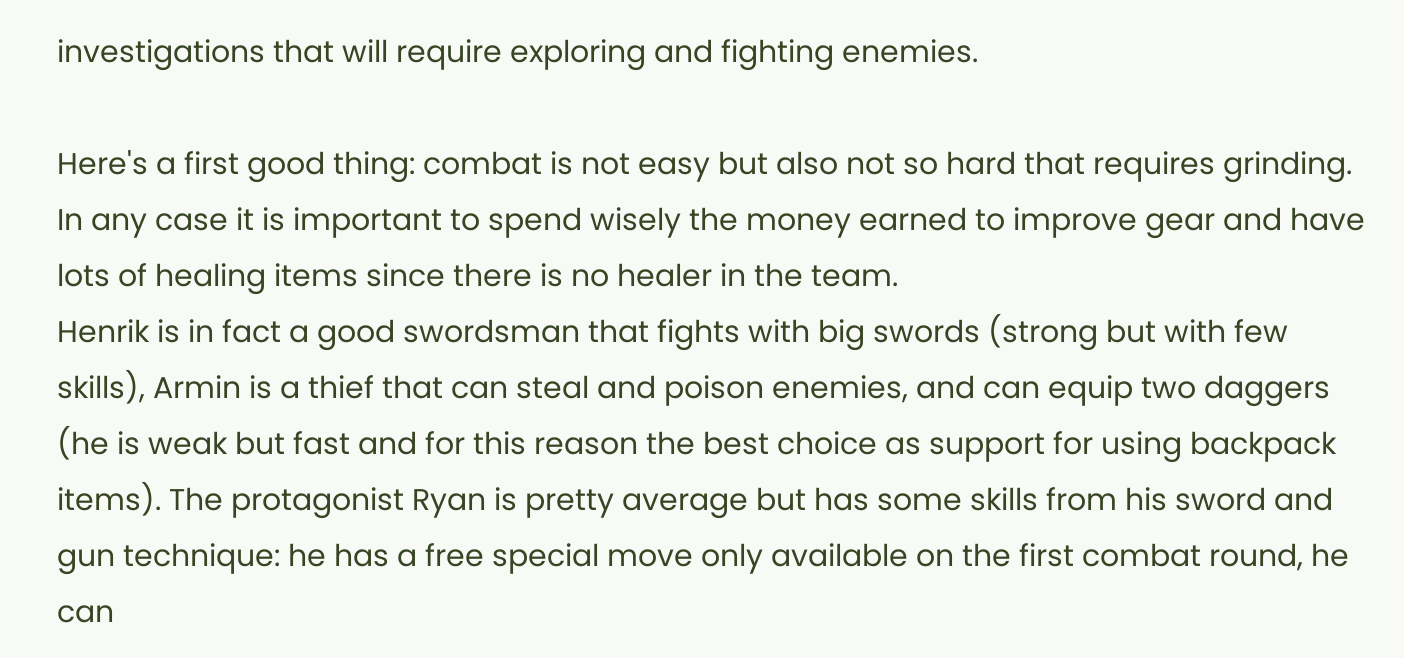investigations that will require exploring and fighting enemies.

Here's a first good thing: combat is not easy but also not so hard that requires grinding. In any case it is important to spend wisely the money earned to improve gear and have lots of healing items since there is no healer in the team.
Henrik is in fact a good swordsman that fights with big swords (strong but with few skills), Armin is a thief that can steal and poison enemies, and can equip two daggers (he is weak but fast and for this reason the best choice as support for using backpack items). The protagonist Ryan is pretty average but has some skills from his sword and gun technique: he has a free special move only available on the first combat round, he can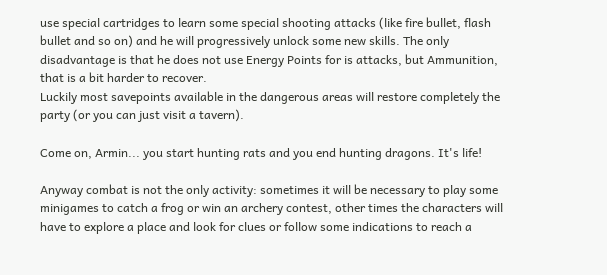use special cartridges to learn some special shooting attacks (like fire bullet, flash bullet and so on) and he will progressively unlock some new skills. The only disadvantage is that he does not use Energy Points for is attacks, but Ammunition, that is a bit harder to recover.
Luckily most savepoints available in the dangerous areas will restore completely the party (or you can just visit a tavern).

Come on, Armin... you start hunting rats and you end hunting dragons. It's life!

Anyway combat is not the only activity: sometimes it will be necessary to play some minigames to catch a frog or win an archery contest, other times the characters will have to explore a place and look for clues or follow some indications to reach a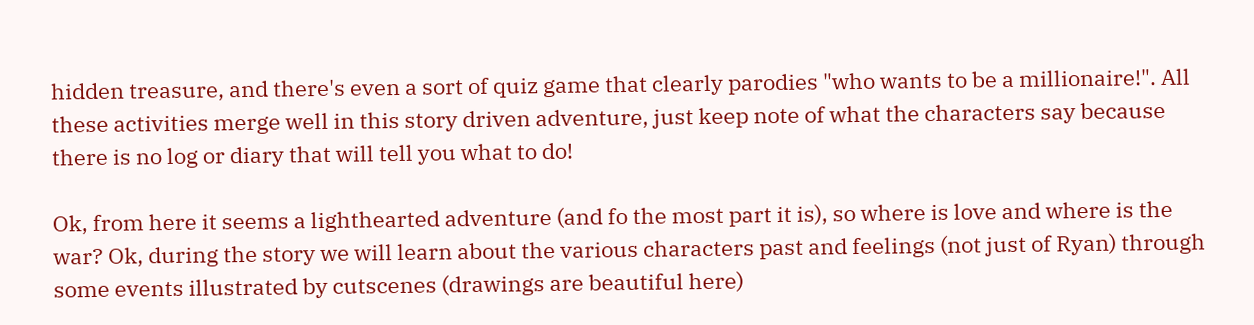hidden treasure, and there's even a sort of quiz game that clearly parodies "who wants to be a millionaire!". All these activities merge well in this story driven adventure, just keep note of what the characters say because there is no log or diary that will tell you what to do!

Ok, from here it seems a lighthearted adventure (and fo the most part it is), so where is love and where is the war? Ok, during the story we will learn about the various characters past and feelings (not just of Ryan) through some events illustrated by cutscenes (drawings are beautiful here)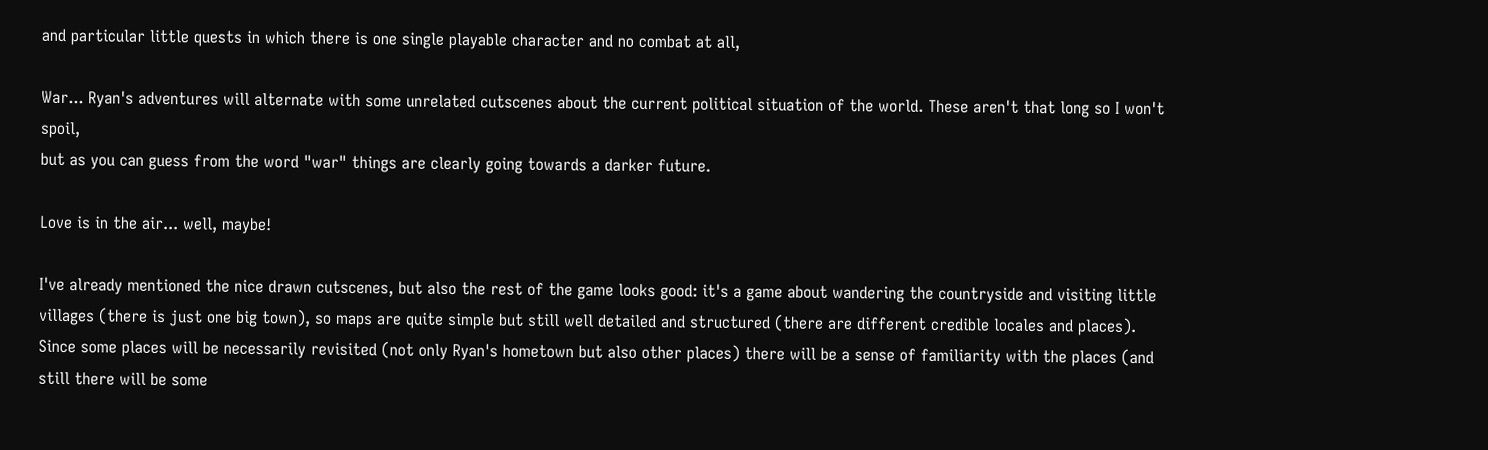and particular little quests in which there is one single playable character and no combat at all,

War... Ryan's adventures will alternate with some unrelated cutscenes about the current political situation of the world. These aren't that long so I won't spoil,
but as you can guess from the word "war" things are clearly going towards a darker future.

Love is in the air... well, maybe!

I've already mentioned the nice drawn cutscenes, but also the rest of the game looks good: it's a game about wandering the countryside and visiting little villages (there is just one big town), so maps are quite simple but still well detailed and structured (there are different credible locales and places). Since some places will be necessarily revisited (not only Ryan's hometown but also other places) there will be a sense of familiarity with the places (and still there will be some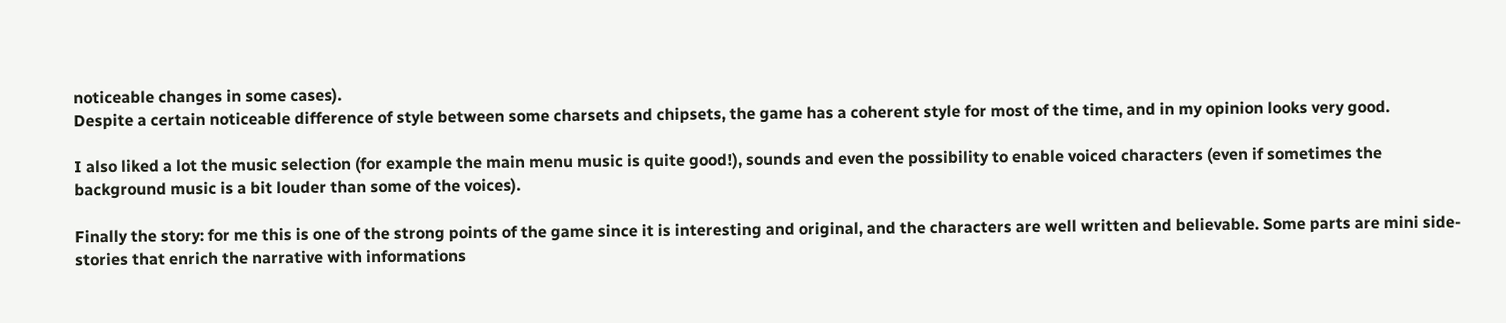noticeable changes in some cases).
Despite a certain noticeable difference of style between some charsets and chipsets, the game has a coherent style for most of the time, and in my opinion looks very good.

I also liked a lot the music selection (for example the main menu music is quite good!), sounds and even the possibility to enable voiced characters (even if sometimes the background music is a bit louder than some of the voices).

Finally the story: for me this is one of the strong points of the game since it is interesting and original, and the characters are well written and believable. Some parts are mini side-stories that enrich the narrative with informations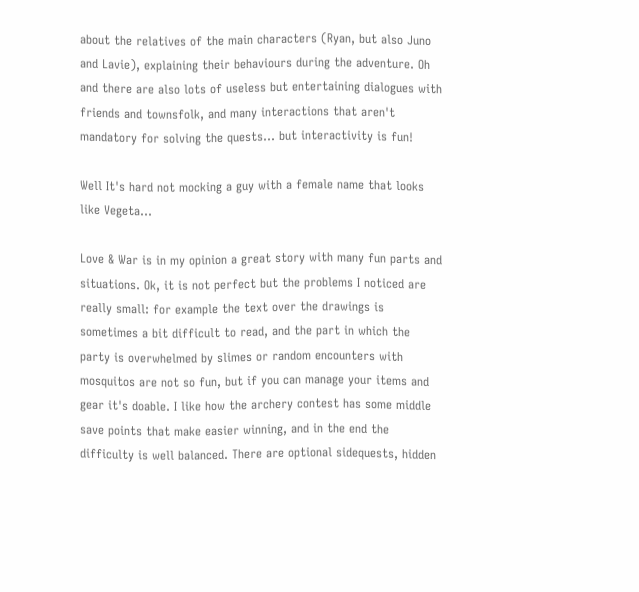about the relatives of the main characters (Ryan, but also Juno and Lavie), explaining their behaviours during the adventure. Oh and there are also lots of useless but entertaining dialogues with friends and townsfolk, and many interactions that aren't mandatory for solving the quests... but interactivity is fun!

Well It's hard not mocking a guy with a female name that looks like Vegeta...

Love & War is in my opinion a great story with many fun parts and situations. Ok, it is not perfect but the problems I noticed are really small: for example the text over the drawings is sometimes a bit difficult to read, and the part in which the party is overwhelmed by slimes or random encounters with mosquitos are not so fun, but if you can manage your items and gear it's doable. I like how the archery contest has some middle save points that make easier winning, and in the end the difficulty is well balanced. There are optional sidequests, hidden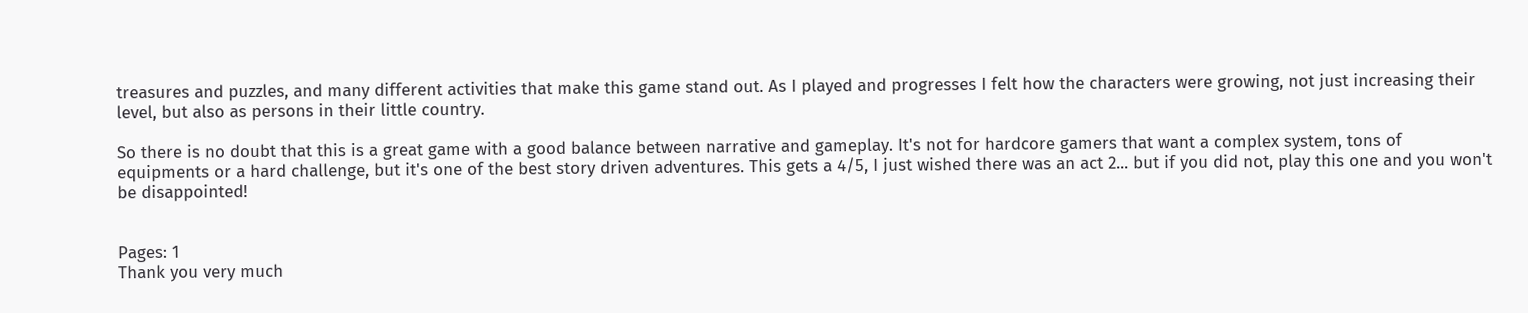treasures and puzzles, and many different activities that make this game stand out. As I played and progresses I felt how the characters were growing, not just increasing their level, but also as persons in their little country.

So there is no doubt that this is a great game with a good balance between narrative and gameplay. It's not for hardcore gamers that want a complex system, tons of equipments or a hard challenge, but it's one of the best story driven adventures. This gets a 4/5, I just wished there was an act 2... but if you did not, play this one and you won't be disappointed!


Pages: 1
Thank you very much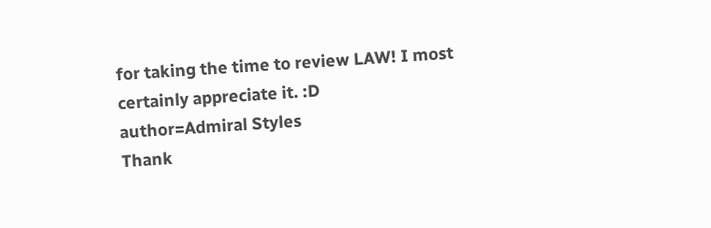for taking the time to review LAW! I most certainly appreciate it. :D
author=Admiral Styles
Thank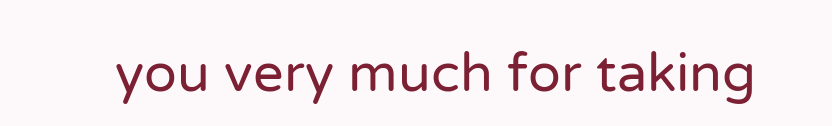you very much for taking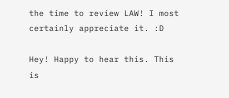the time to review LAW! I most certainly appreciate it. :D

Hey! Happy to hear this. This is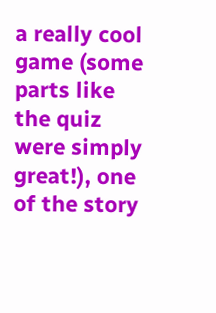a really cool game (some parts like the quiz were simply great!), one of the story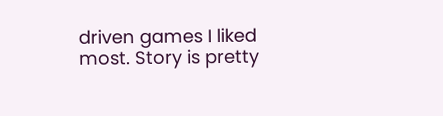driven games I liked most. Story is pretty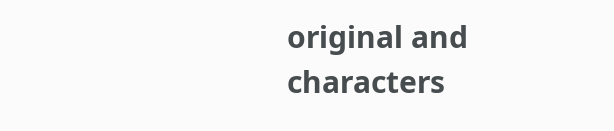original and characters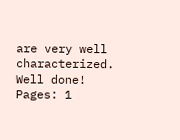are very well characterized. Well done!
Pages: 1